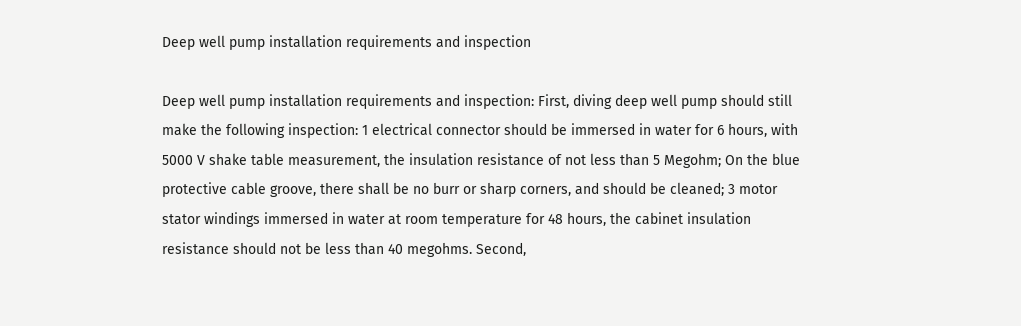Deep well pump installation requirements and inspection

Deep well pump installation requirements and inspection: First, diving deep well pump should still make the following inspection: 1 electrical connector should be immersed in water for 6 hours, with 5000 V shake table measurement, the insulation resistance of not less than 5 Megohm; On the blue protective cable groove, there shall be no burr or sharp corners, and should be cleaned; 3 motor stator windings immersed in water at room temperature for 48 hours, the cabinet insulation resistance should not be less than 40 megohms. Second,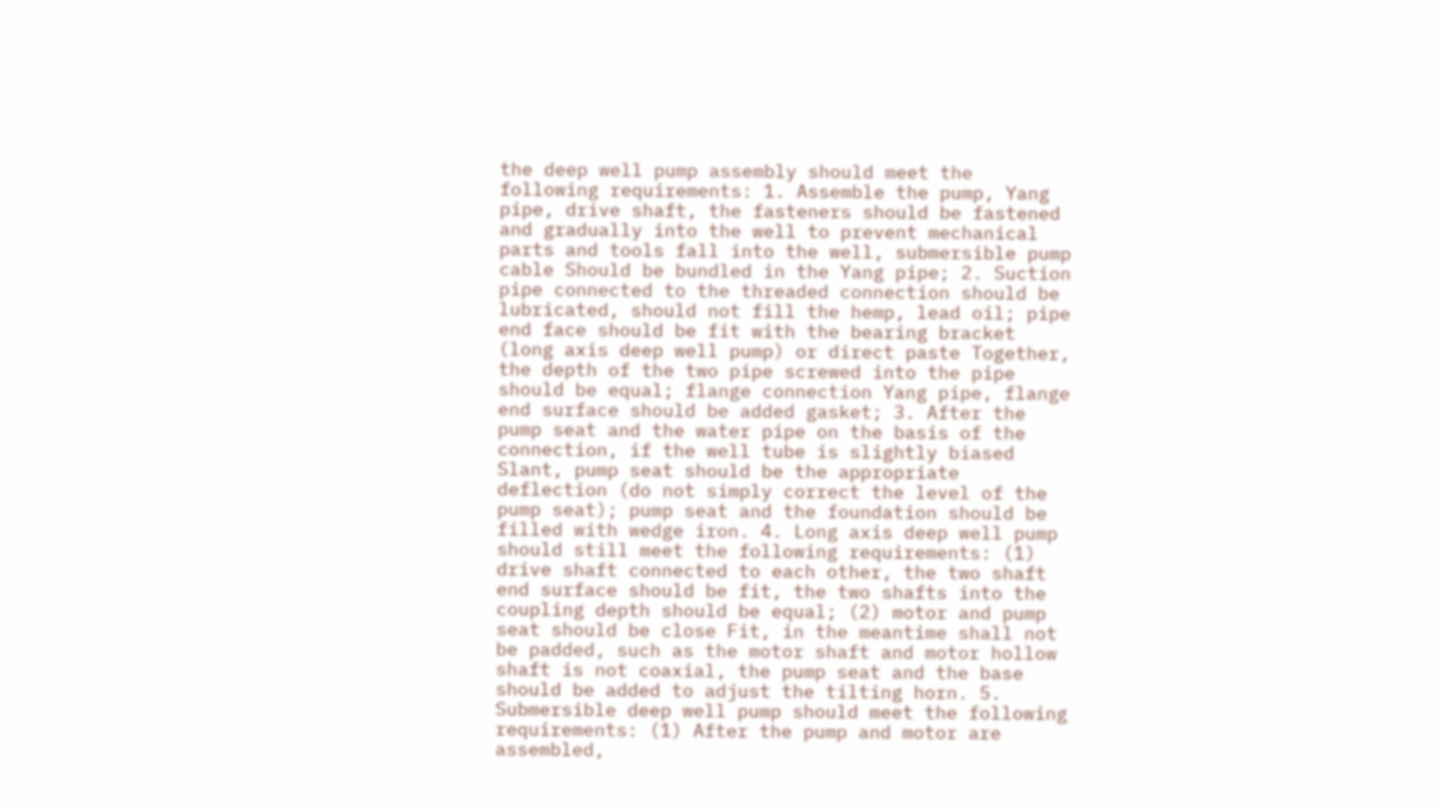the deep well pump assembly should meet the following requirements: 1. Assemble the pump, Yang pipe, drive shaft, the fasteners should be fastened and gradually into the well to prevent mechanical parts and tools fall into the well, submersible pump cable Should be bundled in the Yang pipe; 2. Suction pipe connected to the threaded connection should be lubricated, should not fill the hemp, lead oil; pipe end face should be fit with the bearing bracket (long axis deep well pump) or direct paste Together, the depth of the two pipe screwed into the pipe should be equal; flange connection Yang pipe, flange end surface should be added gasket; 3. After the pump seat and the water pipe on the basis of the connection, if the well tube is slightly biased Slant, pump seat should be the appropriate deflection (do not simply correct the level of the pump seat); pump seat and the foundation should be filled with wedge iron. 4. Long axis deep well pump should still meet the following requirements: (1) drive shaft connected to each other, the two shaft end surface should be fit, the two shafts into the coupling depth should be equal; (2) motor and pump seat should be close Fit, in the meantime shall not be padded, such as the motor shaft and motor hollow shaft is not coaxial, the pump seat and the base should be added to adjust the tilting horn. 5. Submersible deep well pump should meet the following requirements: (1) After the pump and motor are assembled,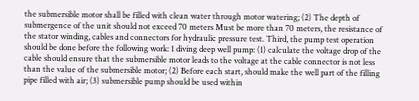the submersible motor shall be filled with clean water through motor watering; (2) The depth of submergence of the unit should not exceed 70 meters Must be more than 70 meters, the resistance of the stator winding, cables and connectors for hydraulic pressure test. Third, the pump test operation should be done before the following work: 1 diving deep well pump: (1) calculate the voltage drop of the cable should ensure that the submersible motor leads to the voltage at the cable connector is not less than the value of the submersible motor; (2) Before each start, should make the well part of the filling pipe filled with air; (3) submersible pump should be used within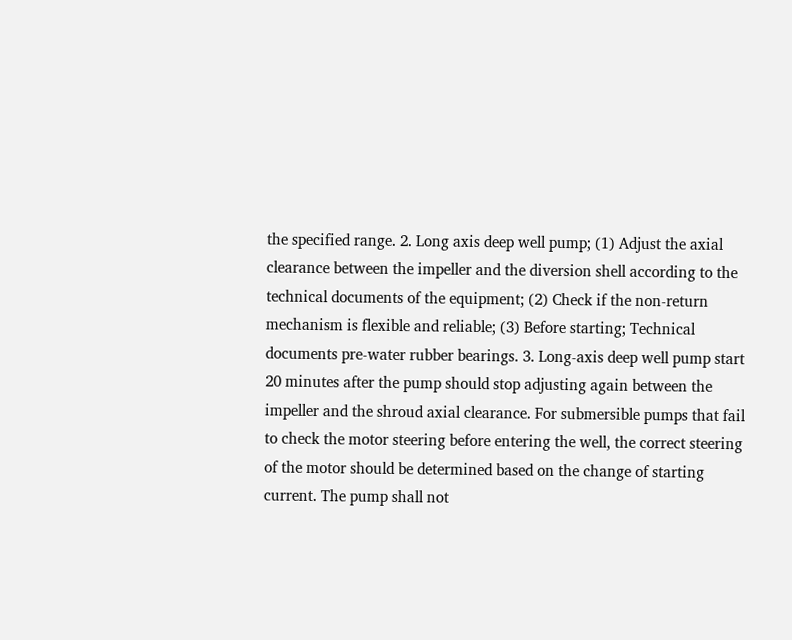the specified range. 2. Long axis deep well pump; (1) Adjust the axial clearance between the impeller and the diversion shell according to the technical documents of the equipment; (2) Check if the non-return mechanism is flexible and reliable; (3) Before starting; Technical documents pre-water rubber bearings. 3. Long-axis deep well pump start 20 minutes after the pump should stop adjusting again between the impeller and the shroud axial clearance. For submersible pumps that fail to check the motor steering before entering the well, the correct steering of the motor should be determined based on the change of starting current. The pump shall not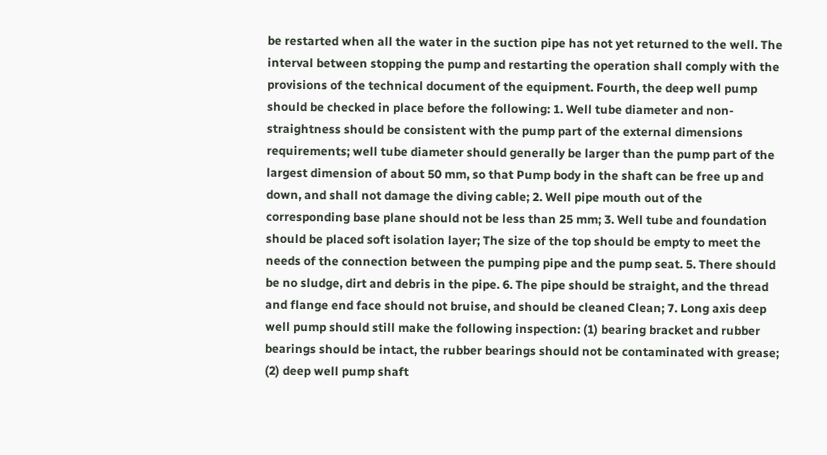be restarted when all the water in the suction pipe has not yet returned to the well. The interval between stopping the pump and restarting the operation shall comply with the provisions of the technical document of the equipment. Fourth, the deep well pump should be checked in place before the following: 1. Well tube diameter and non-straightness should be consistent with the pump part of the external dimensions requirements; well tube diameter should generally be larger than the pump part of the largest dimension of about 50 mm, so that Pump body in the shaft can be free up and down, and shall not damage the diving cable; 2. Well pipe mouth out of the corresponding base plane should not be less than 25 mm; 3. Well tube and foundation should be placed soft isolation layer; The size of the top should be empty to meet the needs of the connection between the pumping pipe and the pump seat. 5. There should be no sludge, dirt and debris in the pipe. 6. The pipe should be straight, and the thread and flange end face should not bruise, and should be cleaned Clean; 7. Long axis deep well pump should still make the following inspection: (1) bearing bracket and rubber bearings should be intact, the rubber bearings should not be contaminated with grease; (2) deep well pump shaft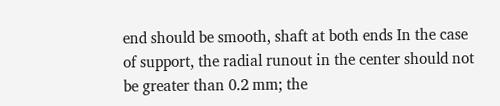end should be smooth, shaft at both ends In the case of support, the radial runout in the center should not be greater than 0.2 mm; the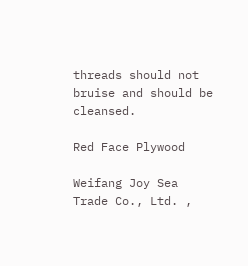threads should not bruise and should be cleansed.

Red Face Plywood

Weifang Joy Sea Trade Co., Ltd. ,